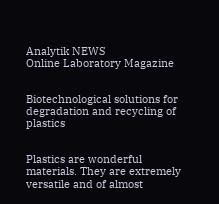Analytik NEWS
Online Laboratory Magazine


Biotechnological solutions for degradation and recycling of plastics


Plastics are wonderful materials. They are extremely versatile and of almost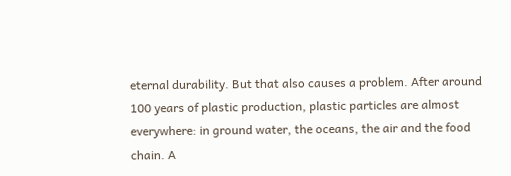eternal durability. But that also causes a problem. After around 100 years of plastic production, plastic particles are almost everywhere: in ground water, the oceans, the air and the food chain. A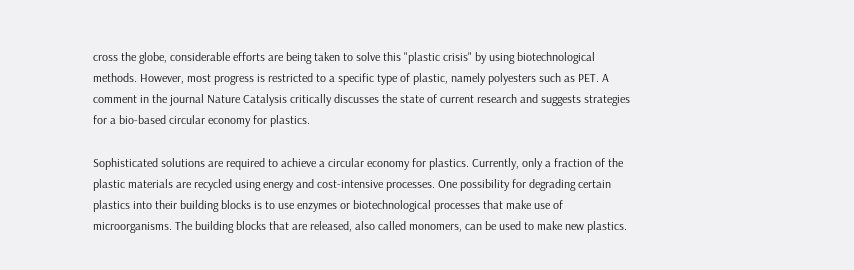cross the globe, considerable efforts are being taken to solve this "plastic crisis" by using biotechnological methods. However, most progress is restricted to a specific type of plastic, namely polyesters such as PET. A comment in the journal Nature Catalysis critically discusses the state of current research and suggests strategies for a bio-based circular economy for plastics.

Sophisticated solutions are required to achieve a circular economy for plastics. Currently, only a fraction of the plastic materials are recycled using energy and cost-intensive processes. One possibility for degrading certain plastics into their building blocks is to use enzymes or biotechnological processes that make use of microorganisms. The building blocks that are released, also called monomers, can be used to make new plastics.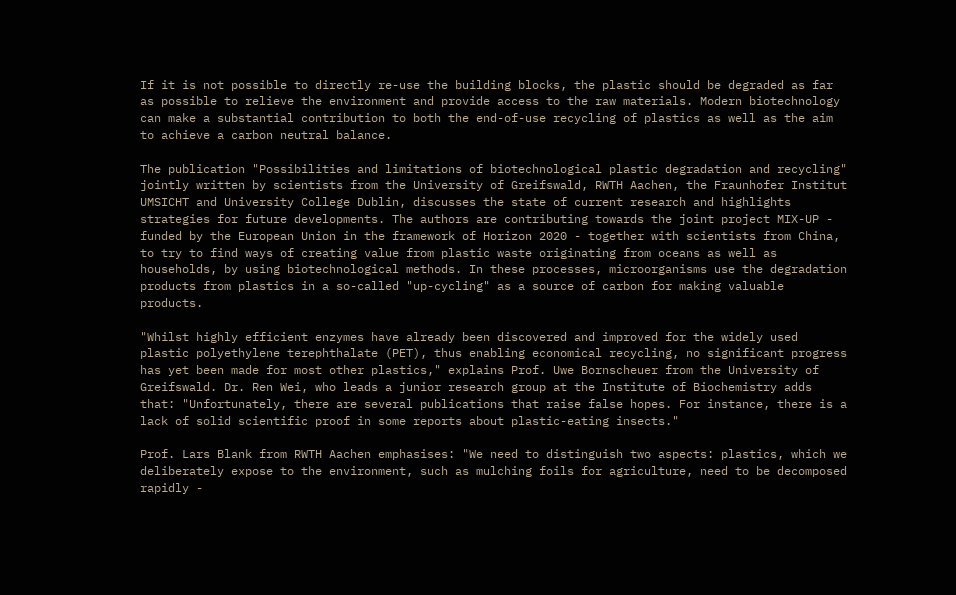If it is not possible to directly re-use the building blocks, the plastic should be degraded as far as possible to relieve the environment and provide access to the raw materials. Modern biotechnology can make a substantial contribution to both the end-of-use recycling of plastics as well as the aim to achieve a carbon neutral balance.

The publication "Possibilities and limitations of biotechnological plastic degradation and recycling" jointly written by scientists from the University of Greifswald, RWTH Aachen, the Fraunhofer Institut UMSICHT and University College Dublin, discusses the state of current research and highlights strategies for future developments. The authors are contributing towards the joint project MIX-UP - funded by the European Union in the framework of Horizon 2020 - together with scientists from China, to try to find ways of creating value from plastic waste originating from oceans as well as households, by using biotechnological methods. In these processes, microorganisms use the degradation products from plastics in a so-called "up-cycling" as a source of carbon for making valuable products.

"Whilst highly efficient enzymes have already been discovered and improved for the widely used plastic polyethylene terephthalate (PET), thus enabling economical recycling, no significant progress has yet been made for most other plastics," explains Prof. Uwe Bornscheuer from the University of Greifswald. Dr. Ren Wei, who leads a junior research group at the Institute of Biochemistry adds that: "Unfortunately, there are several publications that raise false hopes. For instance, there is a lack of solid scientific proof in some reports about plastic-eating insects."

Prof. Lars Blank from RWTH Aachen emphasises: "We need to distinguish two aspects: plastics, which we deliberately expose to the environment, such as mulching foils for agriculture, need to be decomposed rapidly -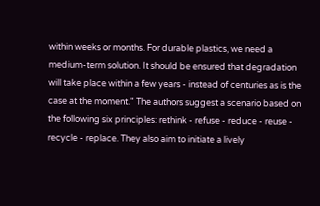within weeks or months. For durable plastics, we need a medium-term solution. It should be ensured that degradation will take place within a few years - instead of centuries as is the case at the moment." The authors suggest a scenario based on the following six principles: rethink - refuse - reduce - reuse - recycle - replace. They also aim to initiate a lively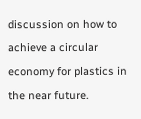discussion on how to achieve a circular economy for plastics in the near future.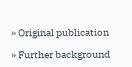» Original publication

» Further background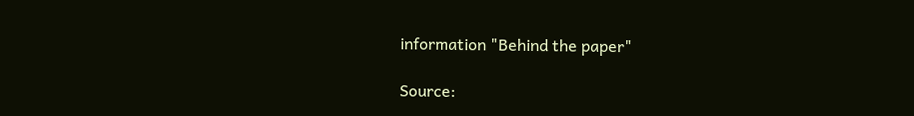information "Behind the paper"

Source: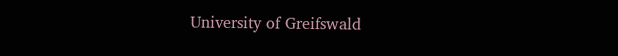University of Greifswald